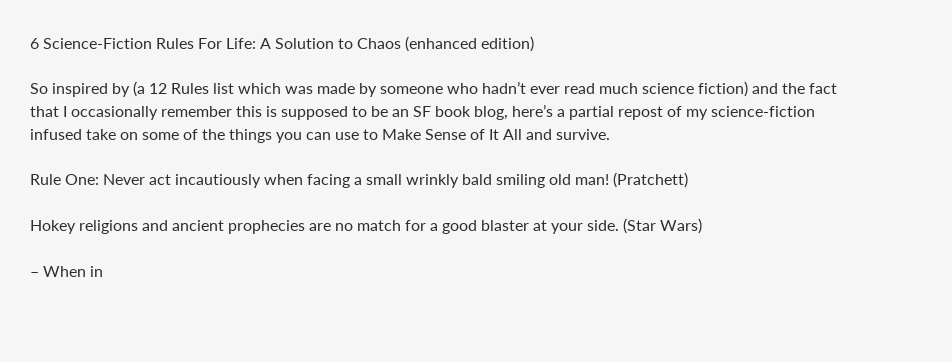6 Science-Fiction Rules For Life: A Solution to Chaos (enhanced edition)

So inspired by (a 12 Rules list which was made by someone who hadn’t ever read much science fiction) and the fact that I occasionally remember this is supposed to be an SF book blog, here’s a partial repost of my science-fiction infused take on some of the things you can use to Make Sense of It All and survive.

Rule One: Never act incautiously when facing a small wrinkly bald smiling old man! (Pratchett)

Hokey religions and ancient prophecies are no match for a good blaster at your side. (Star Wars)

– When in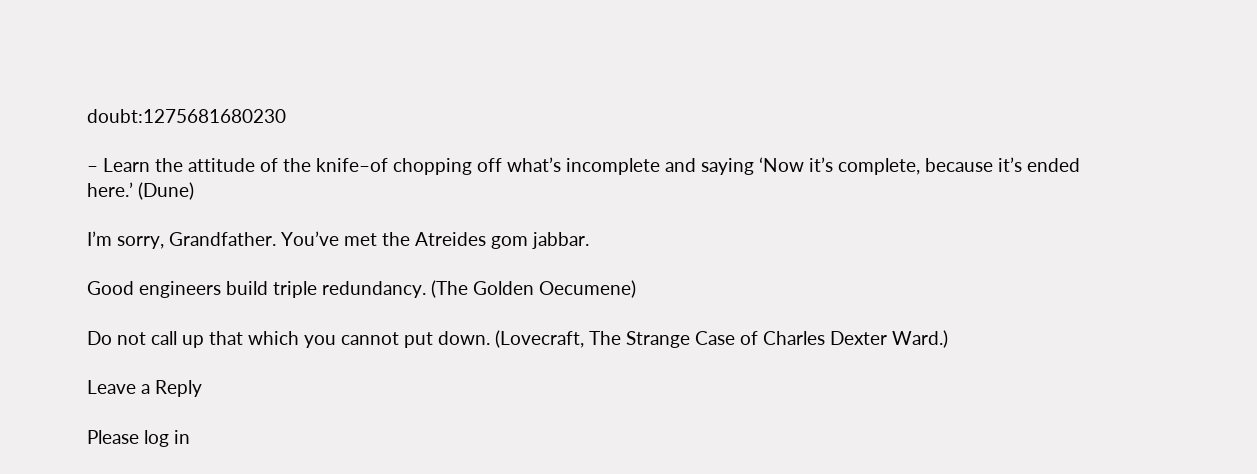doubt:1275681680230

– Learn the attitude of the knife–of chopping off what’s incomplete and saying ‘Now it’s complete, because it’s ended here.’ (Dune)

I’m sorry, Grandfather. You’ve met the Atreides gom jabbar.

Good engineers build triple redundancy. (The Golden Oecumene)

Do not call up that which you cannot put down. (Lovecraft, The Strange Case of Charles Dexter Ward.)

Leave a Reply

Please log in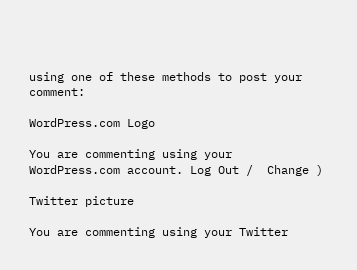using one of these methods to post your comment:

WordPress.com Logo

You are commenting using your WordPress.com account. Log Out /  Change )

Twitter picture

You are commenting using your Twitter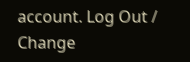account. Log Out /  Change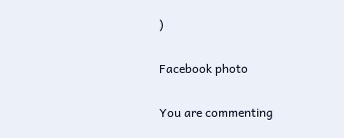)

Facebook photo

You are commenting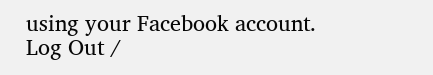using your Facebook account. Log Out /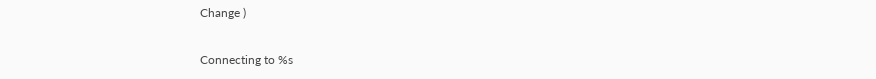Change )

Connecting to %s